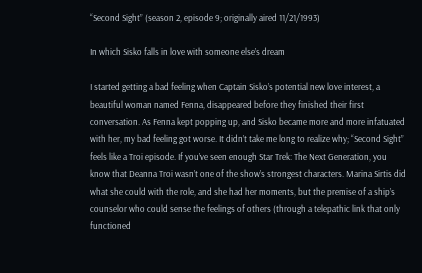“Second Sight” (season 2, episode 9; originally aired 11/21/1993)

In which Sisko falls in love with someone else’s dream

I started getting a bad feeling when Captain Sisko’s potential new love interest, a beautiful woman named Fenna, disappeared before they finished their first conversation. As Fenna kept popping up, and Sisko became more and more infatuated with her, my bad feeling got worse. It didn’t take me long to realize why; “Second Sight” feels like a Troi episode. If you’ve seen enough Star Trek: The Next Generation, you know that Deanna Troi wasn’t one of the show’s strongest characters. Marina Sirtis did what she could with the role, and she had her moments, but the premise of a ship’s counselor who could sense the feelings of others (through a telepathic link that only functioned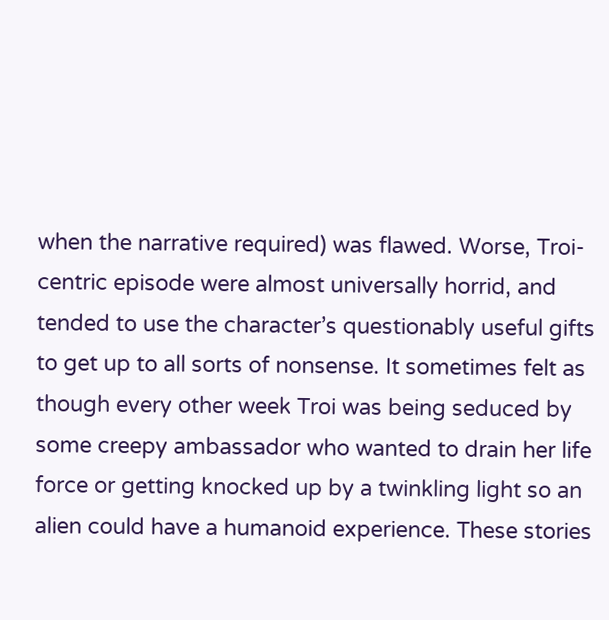when the narrative required) was flawed. Worse, Troi-centric episode were almost universally horrid, and tended to use the character’s questionably useful gifts to get up to all sorts of nonsense. It sometimes felt as though every other week Troi was being seduced by some creepy ambassador who wanted to drain her life force or getting knocked up by a twinkling light so an alien could have a humanoid experience. These stories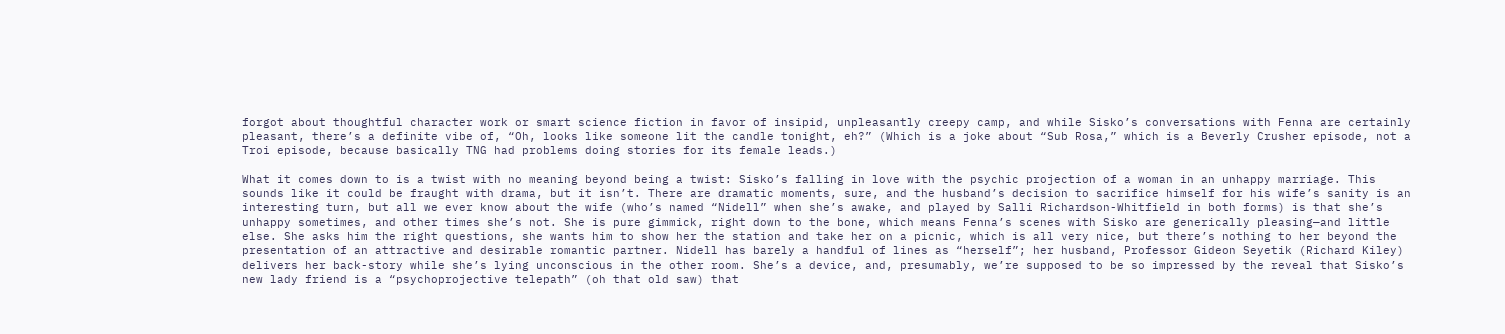forgot about thoughtful character work or smart science fiction in favor of insipid, unpleasantly creepy camp, and while Sisko’s conversations with Fenna are certainly pleasant, there’s a definite vibe of, “Oh, looks like someone lit the candle tonight, eh?” (Which is a joke about “Sub Rosa,” which is a Beverly Crusher episode, not a Troi episode, because basically TNG had problems doing stories for its female leads.)

What it comes down to is a twist with no meaning beyond being a twist: Sisko’s falling in love with the psychic projection of a woman in an unhappy marriage. This sounds like it could be fraught with drama, but it isn’t. There are dramatic moments, sure, and the husband’s decision to sacrifice himself for his wife’s sanity is an interesting turn, but all we ever know about the wife (who’s named “Nidell” when she’s awake, and played by Salli Richardson-Whitfield in both forms) is that she’s unhappy sometimes, and other times she’s not. She is pure gimmick, right down to the bone, which means Fenna’s scenes with Sisko are generically pleasing—and little else. She asks him the right questions, she wants him to show her the station and take her on a picnic, which is all very nice, but there’s nothing to her beyond the presentation of an attractive and desirable romantic partner. Nidell has barely a handful of lines as “herself”; her husband, Professor Gideon Seyetik (Richard Kiley) delivers her back-story while she’s lying unconscious in the other room. She’s a device, and, presumably, we’re supposed to be so impressed by the reveal that Sisko’s new lady friend is a “psychoprojective telepath” (oh that old saw) that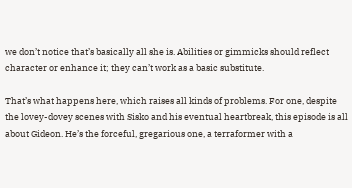we don’t notice that’s basically all she is. Abilities or gimmicks should reflect character or enhance it; they can’t work as a basic substitute.

That’s what happens here, which raises all kinds of problems. For one, despite the lovey-dovey scenes with Sisko and his eventual heartbreak, this episode is all about Gideon. He’s the forceful, gregarious one, a terraformer with a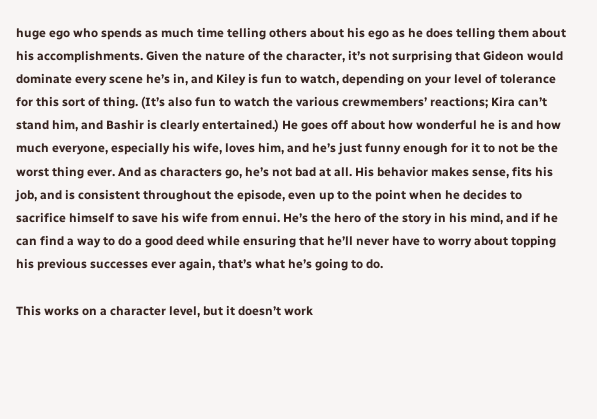huge ego who spends as much time telling others about his ego as he does telling them about his accomplishments. Given the nature of the character, it’s not surprising that Gideon would dominate every scene he’s in, and Kiley is fun to watch, depending on your level of tolerance for this sort of thing. (It’s also fun to watch the various crewmembers’ reactions; Kira can’t stand him, and Bashir is clearly entertained.) He goes off about how wonderful he is and how much everyone, especially his wife, loves him, and he’s just funny enough for it to not be the worst thing ever. And as characters go, he’s not bad at all. His behavior makes sense, fits his job, and is consistent throughout the episode, even up to the point when he decides to sacrifice himself to save his wife from ennui. He’s the hero of the story in his mind, and if he can find a way to do a good deed while ensuring that he’ll never have to worry about topping his previous successes ever again, that’s what he’s going to do.

This works on a character level, but it doesn’t work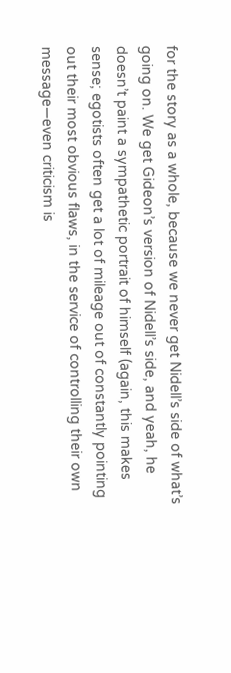for the story as a whole, because we never get Nidell’s side of what’s going on. We get Gideon’s version of Nidell’s side, and yeah, he doesn’t paint a sympathetic portrait of himself (again, this makes sense; egotists often get a lot of mileage out of constantly pointing out their most obvious flaws, in the service of controlling their own message—even criticism is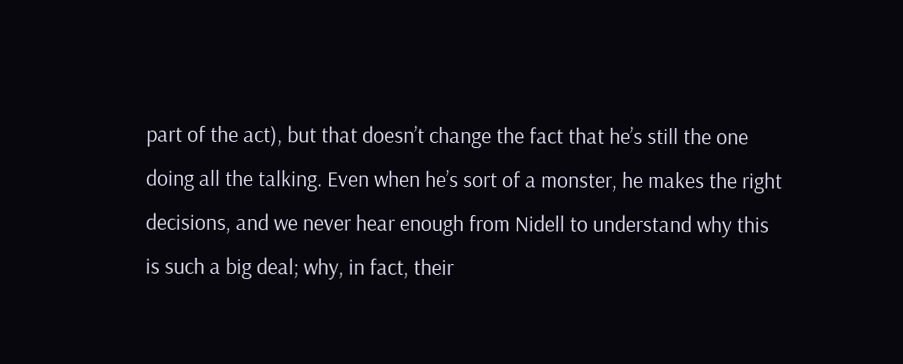part of the act), but that doesn’t change the fact that he’s still the one doing all the talking. Even when he’s sort of a monster, he makes the right decisions, and we never hear enough from Nidell to understand why this is such a big deal; why, in fact, their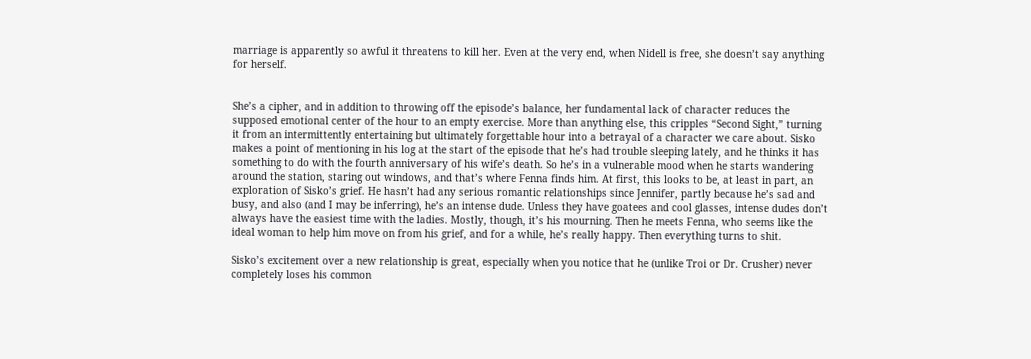marriage is apparently so awful it threatens to kill her. Even at the very end, when Nidell is free, she doesn’t say anything for herself.


She’s a cipher, and in addition to throwing off the episode’s balance, her fundamental lack of character reduces the supposed emotional center of the hour to an empty exercise. More than anything else, this cripples “Second Sight,” turning it from an intermittently entertaining but ultimately forgettable hour into a betrayal of a character we care about. Sisko makes a point of mentioning in his log at the start of the episode that he’s had trouble sleeping lately, and he thinks it has something to do with the fourth anniversary of his wife’s death. So he’s in a vulnerable mood when he starts wandering around the station, staring out windows, and that’s where Fenna finds him. At first, this looks to be, at least in part, an exploration of Sisko’s grief. He hasn’t had any serious romantic relationships since Jennifer, partly because he’s sad and busy, and also (and I may be inferring), he’s an intense dude. Unless they have goatees and cool glasses, intense dudes don’t always have the easiest time with the ladies. Mostly, though, it’s his mourning. Then he meets Fenna, who seems like the ideal woman to help him move on from his grief, and for a while, he’s really happy. Then everything turns to shit.

Sisko’s excitement over a new relationship is great, especially when you notice that he (unlike Troi or Dr. Crusher) never completely loses his common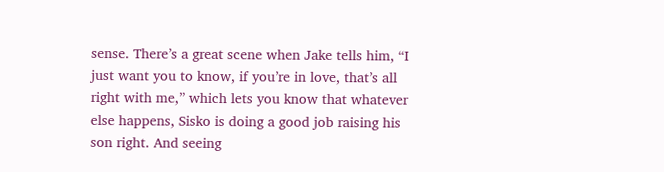sense. There’s a great scene when Jake tells him, “I just want you to know, if you’re in love, that’s all right with me,” which lets you know that whatever else happens, Sisko is doing a good job raising his son right. And seeing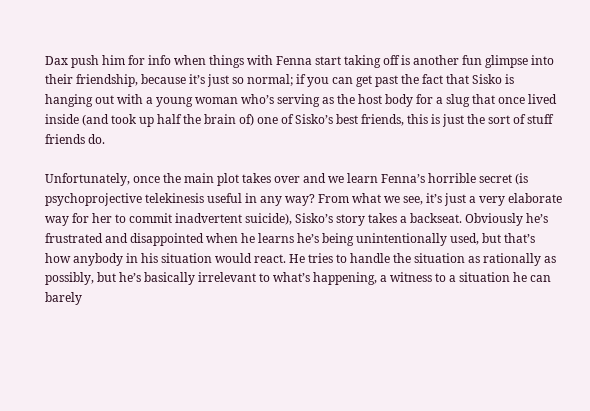Dax push him for info when things with Fenna start taking off is another fun glimpse into their friendship, because it’s just so normal; if you can get past the fact that Sisko is hanging out with a young woman who’s serving as the host body for a slug that once lived inside (and took up half the brain of) one of Sisko’s best friends, this is just the sort of stuff friends do.

Unfortunately, once the main plot takes over and we learn Fenna’s horrible secret (is psychoprojective telekinesis useful in any way? From what we see, it’s just a very elaborate way for her to commit inadvertent suicide), Sisko’s story takes a backseat. Obviously he’s frustrated and disappointed when he learns he’s being unintentionally used, but that’s how anybody in his situation would react. He tries to handle the situation as rationally as possibly, but he’s basically irrelevant to what’s happening, a witness to a situation he can barely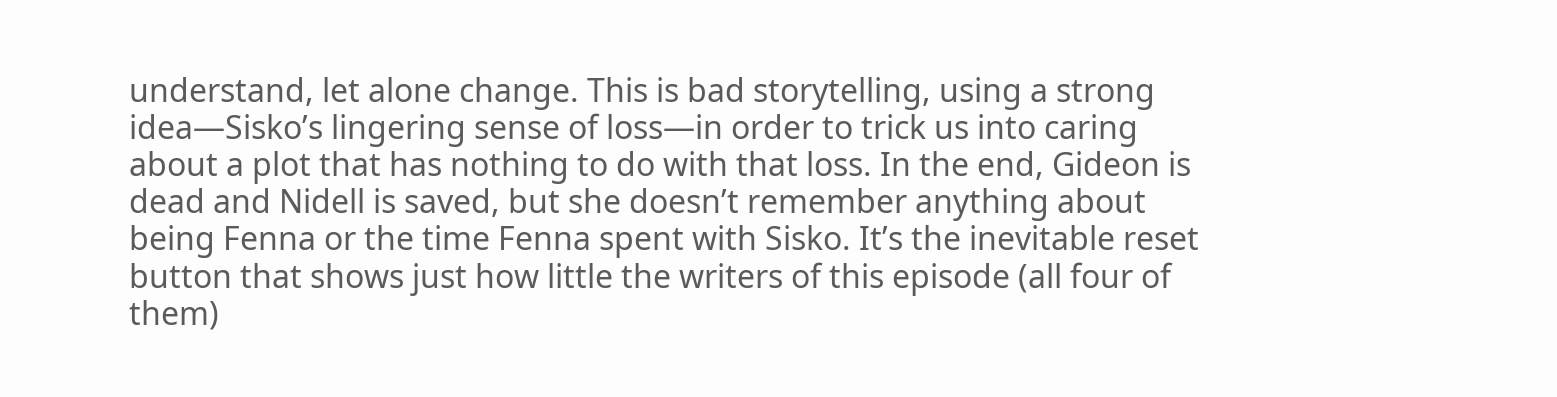understand, let alone change. This is bad storytelling, using a strong idea—Sisko’s lingering sense of loss—in order to trick us into caring about a plot that has nothing to do with that loss. In the end, Gideon is dead and Nidell is saved, but she doesn’t remember anything about being Fenna or the time Fenna spent with Sisko. It’s the inevitable reset button that shows just how little the writers of this episode (all four of them)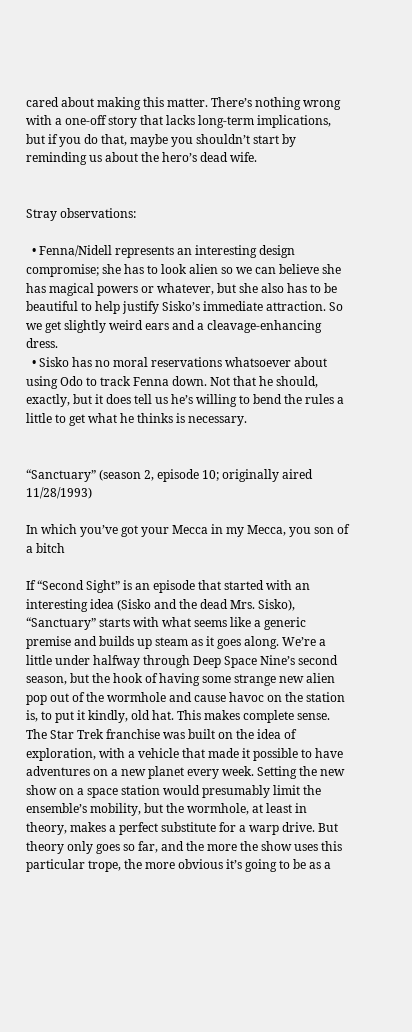cared about making this matter. There’s nothing wrong with a one-off story that lacks long-term implications, but if you do that, maybe you shouldn’t start by reminding us about the hero’s dead wife.


Stray observations:

  • Fenna/Nidell represents an interesting design compromise; she has to look alien so we can believe she has magical powers or whatever, but she also has to be beautiful to help justify Sisko’s immediate attraction. So we get slightly weird ears and a cleavage-enhancing dress.
  • Sisko has no moral reservations whatsoever about using Odo to track Fenna down. Not that he should, exactly, but it does tell us he’s willing to bend the rules a little to get what he thinks is necessary.


“Sanctuary” (season 2, episode 10; originally aired 11/28/1993)

In which you’ve got your Mecca in my Mecca, you son of a bitch

If “Second Sight” is an episode that started with an interesting idea (Sisko and the dead Mrs. Sisko), “Sanctuary” starts with what seems like a generic premise and builds up steam as it goes along. We’re a little under halfway through Deep Space Nine’s second season, but the hook of having some strange new alien pop out of the wormhole and cause havoc on the station is, to put it kindly, old hat. This makes complete sense. The Star Trek franchise was built on the idea of exploration, with a vehicle that made it possible to have adventures on a new planet every week. Setting the new show on a space station would presumably limit the ensemble’s mobility, but the wormhole, at least in theory, makes a perfect substitute for a warp drive. But theory only goes so far, and the more the show uses this particular trope, the more obvious it’s going to be as a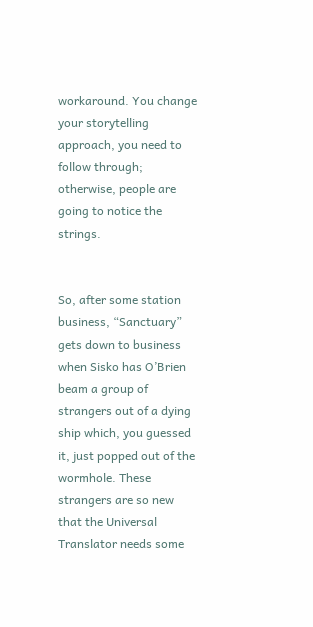workaround. You change your storytelling approach, you need to follow through; otherwise, people are going to notice the strings.


So, after some station business, “Sanctuary” gets down to business when Sisko has O’Brien beam a group of strangers out of a dying ship which, you guessed it, just popped out of the wormhole. These strangers are so new that the Universal Translator needs some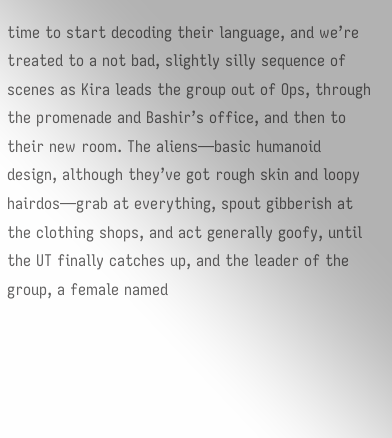time to start decoding their language, and we’re treated to a not bad, slightly silly sequence of scenes as Kira leads the group out of Ops, through the promenade and Bashir’s office, and then to their new room. The aliens—basic humanoid design, although they’ve got rough skin and loopy hairdos—grab at everything, spout gibberish at the clothing shops, and act generally goofy, until the UT finally catches up, and the leader of the group, a female named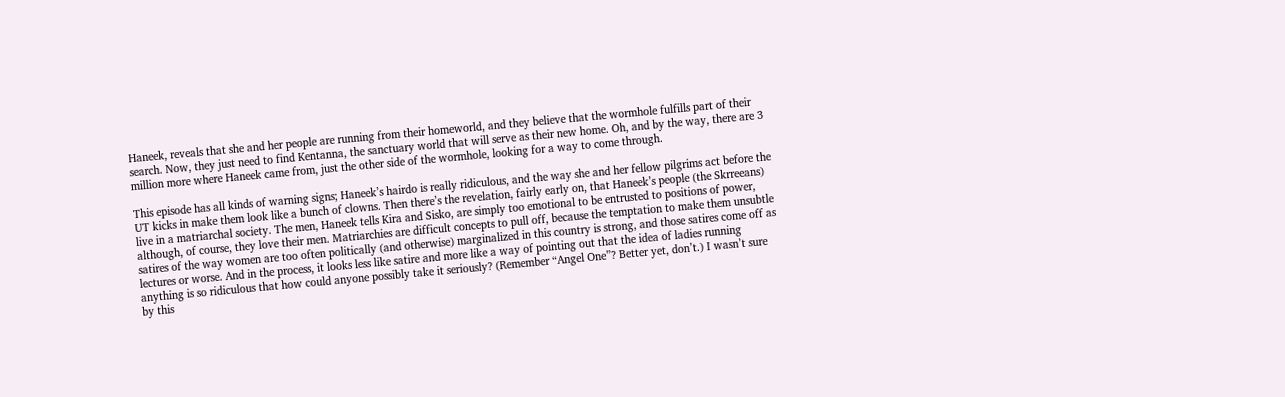Haneek, reveals that she and her people are running from their homeworld, and they believe that the wormhole fulfills part of their search. Now, they just need to find Kentanna, the sanctuary world that will serve as their new home. Oh, and by the way, there are 3 million more where Haneek came from, just the other side of the wormhole, looking for a way to come through.

This episode has all kinds of warning signs; Haneek’s hairdo is really ridiculous, and the way she and her fellow pilgrims act before the UT kicks in make them look like a bunch of clowns. Then there’s the revelation, fairly early on, that Haneek’s people (the Skrreeans) live in a matriarchal society. The men, Haneek tells Kira and Sisko, are simply too emotional to be entrusted to positions of power, although, of course, they love their men. Matriarchies are difficult concepts to pull off, because the temptation to make them unsubtle satires of the way women are too often politically (and otherwise) marginalized in this country is strong, and those satires come off as lectures or worse. And in the process, it looks less like satire and more like a way of pointing out that the idea of ladies running anything is so ridiculous that how could anyone possibly take it seriously? (Remember “Angel One”? Better yet, don’t.) I wasn’t sure by this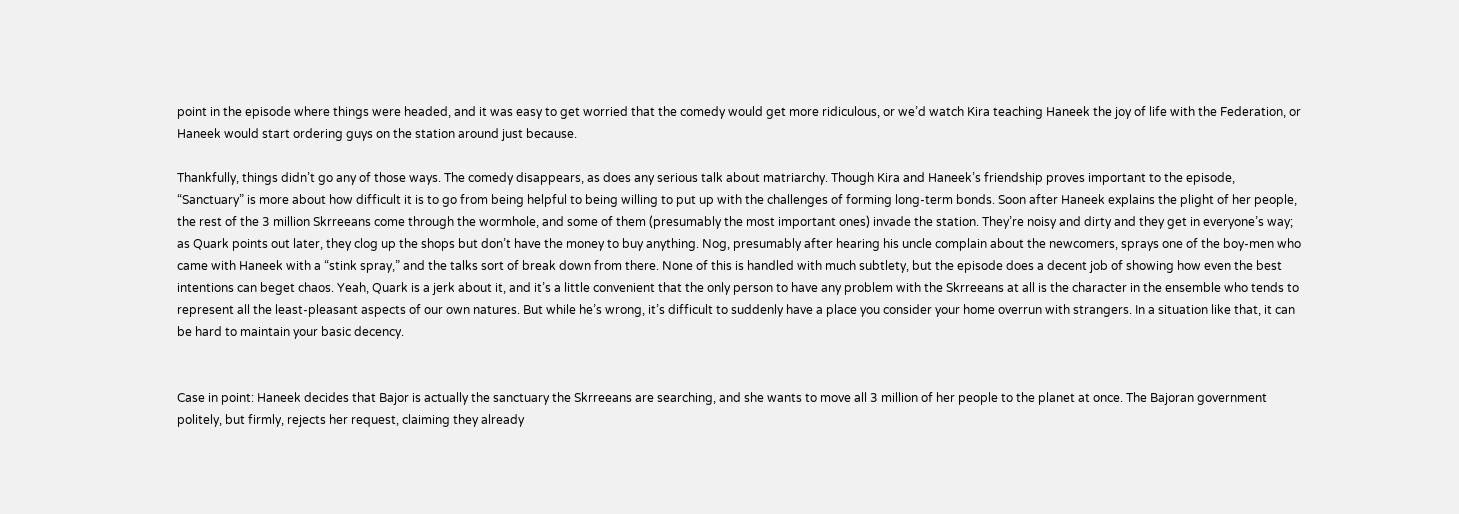point in the episode where things were headed, and it was easy to get worried that the comedy would get more ridiculous, or we’d watch Kira teaching Haneek the joy of life with the Federation, or Haneek would start ordering guys on the station around just because.

Thankfully, things didn’t go any of those ways. The comedy disappears, as does any serious talk about matriarchy. Though Kira and Haneek’s friendship proves important to the episode, “Sanctuary” is more about how difficult it is to go from being helpful to being willing to put up with the challenges of forming long-term bonds. Soon after Haneek explains the plight of her people, the rest of the 3 million Skrreeans come through the wormhole, and some of them (presumably the most important ones) invade the station. They’re noisy and dirty and they get in everyone’s way; as Quark points out later, they clog up the shops but don’t have the money to buy anything. Nog, presumably after hearing his uncle complain about the newcomers, sprays one of the boy-men who came with Haneek with a “stink spray,” and the talks sort of break down from there. None of this is handled with much subtlety, but the episode does a decent job of showing how even the best intentions can beget chaos. Yeah, Quark is a jerk about it, and it’s a little convenient that the only person to have any problem with the Skrreeans at all is the character in the ensemble who tends to represent all the least-pleasant aspects of our own natures. But while he’s wrong, it’s difficult to suddenly have a place you consider your home overrun with strangers. In a situation like that, it can be hard to maintain your basic decency.


Case in point: Haneek decides that Bajor is actually the sanctuary the Skrreeans are searching, and she wants to move all 3 million of her people to the planet at once. The Bajoran government politely, but firmly, rejects her request, claiming they already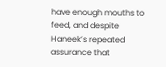have enough mouths to feed, and despite Haneek’s repeated assurance that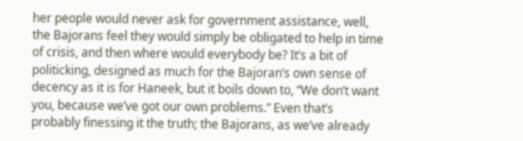her people would never ask for government assistance, well, the Bajorans feel they would simply be obligated to help in time of crisis, and then where would everybody be? It’s a bit of politicking, designed as much for the Bajoran’s own sense of decency as it is for Haneek, but it boils down to, “We don’t want you, because we’ve got our own problems.” Even that’s probably finessing it the truth; the Bajorans, as we’ve already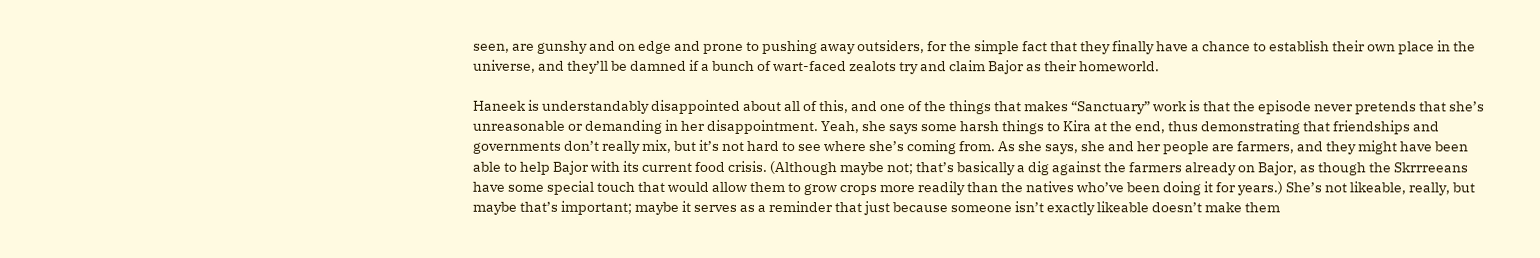seen, are gunshy and on edge and prone to pushing away outsiders, for the simple fact that they finally have a chance to establish their own place in the universe, and they’ll be damned if a bunch of wart-faced zealots try and claim Bajor as their homeworld.

Haneek is understandably disappointed about all of this, and one of the things that makes “Sanctuary” work is that the episode never pretends that she’s unreasonable or demanding in her disappointment. Yeah, she says some harsh things to Kira at the end, thus demonstrating that friendships and governments don’t really mix, but it’s not hard to see where she’s coming from. As she says, she and her people are farmers, and they might have been able to help Bajor with its current food crisis. (Although maybe not; that’s basically a dig against the farmers already on Bajor, as though the Skrrreeans have some special touch that would allow them to grow crops more readily than the natives who’ve been doing it for years.) She’s not likeable, really, but maybe that’s important; maybe it serves as a reminder that just because someone isn’t exactly likeable doesn’t make them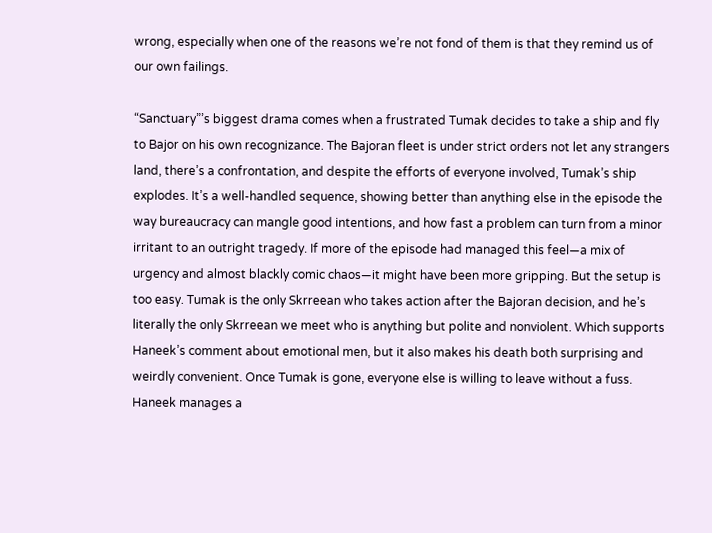wrong, especially when one of the reasons we’re not fond of them is that they remind us of our own failings.

“Sanctuary”’s biggest drama comes when a frustrated Tumak decides to take a ship and fly to Bajor on his own recognizance. The Bajoran fleet is under strict orders not let any strangers land, there’s a confrontation, and despite the efforts of everyone involved, Tumak’s ship explodes. It’s a well-handled sequence, showing better than anything else in the episode the way bureaucracy can mangle good intentions, and how fast a problem can turn from a minor irritant to an outright tragedy. If more of the episode had managed this feel—a mix of urgency and almost blackly comic chaos—it might have been more gripping. But the setup is too easy. Tumak is the only Skrreean who takes action after the Bajoran decision, and he’s literally the only Skrreean we meet who is anything but polite and nonviolent. Which supports Haneek’s comment about emotional men, but it also makes his death both surprising and weirdly convenient. Once Tumak is gone, everyone else is willing to leave without a fuss. Haneek manages a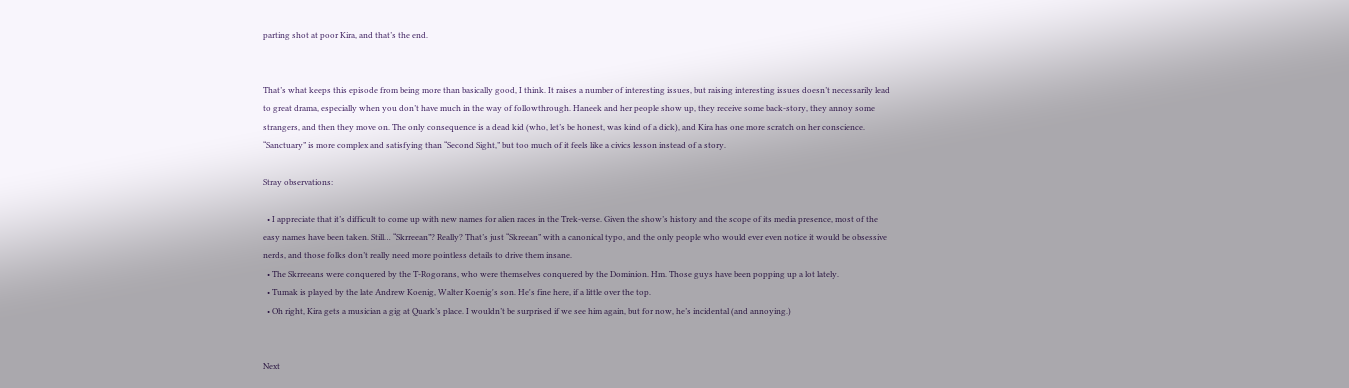parting shot at poor Kira, and that’s the end.


That’s what keeps this episode from being more than basically good, I think. It raises a number of interesting issues, but raising interesting issues doesn’t necessarily lead to great drama, especially when you don’t have much in the way of followthrough. Haneek and her people show up, they receive some back-story, they annoy some strangers, and then they move on. The only consequence is a dead kid (who, let’s be honest, was kind of a dick), and Kira has one more scratch on her conscience. “Sanctuary” is more complex and satisfying than “Second Sight,” but too much of it feels like a civics lesson instead of a story.

Stray observations:

  • I appreciate that it’s difficult to come up with new names for alien races in the Trek-verse. Given the show’s history and the scope of its media presence, most of the easy names have been taken. Still… “Skrreean”? Really? That’s just “Skreean” with a canonical typo, and the only people who would ever even notice it would be obsessive nerds, and those folks don’t really need more pointless details to drive them insane.
  • The Skrreeans were conquered by the T-Rogorans, who were themselves conquered by the Dominion. Hm. Those guys have been popping up a lot lately.
  • Tumak is played by the late Andrew Koenig, Walter Koenig's son. He's fine here, if a little over the top.
  • Oh right, Kira gets a musician a gig at Quark’s place. I wouldn’t be surprised if we see him again, but for now, he’s incidental (and annoying.)


Next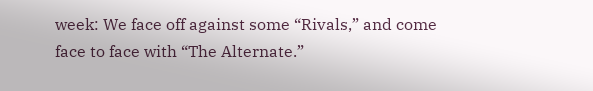week: We face off against some “Rivals,” and come face to face with “The Alternate.”